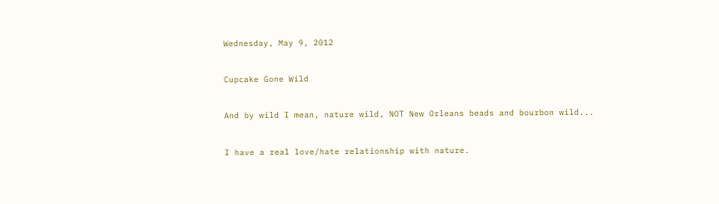Wednesday, May 9, 2012

Cupcake Gone Wild

And by wild I mean, nature wild, NOT New Orleans beads and bourbon wild...

I have a real love/hate relationship with nature.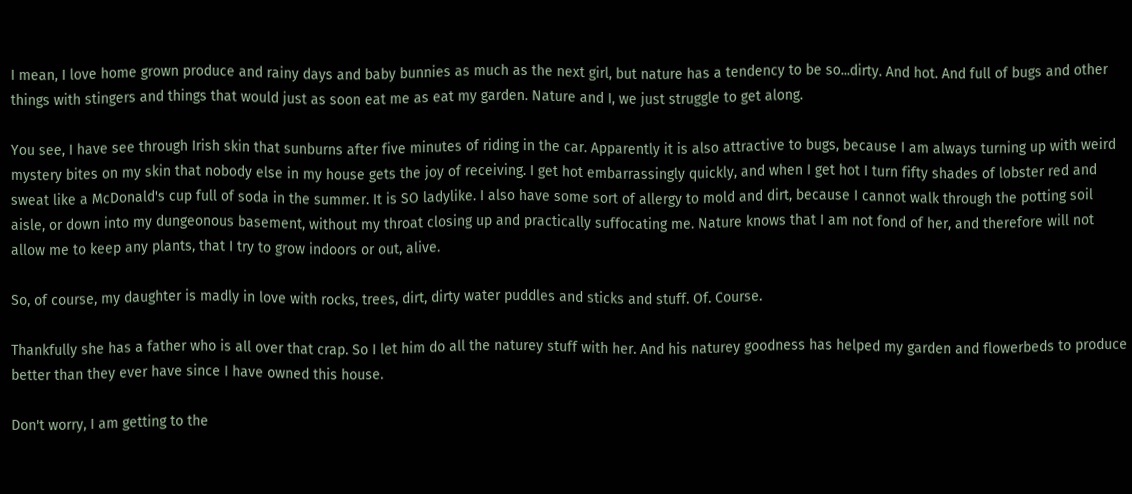I mean, I love home grown produce and rainy days and baby bunnies as much as the next girl, but nature has a tendency to be so...dirty. And hot. And full of bugs and other things with stingers and things that would just as soon eat me as eat my garden. Nature and I, we just struggle to get along.

You see, I have see through Irish skin that sunburns after five minutes of riding in the car. Apparently it is also attractive to bugs, because I am always turning up with weird mystery bites on my skin that nobody else in my house gets the joy of receiving. I get hot embarrassingly quickly, and when I get hot I turn fifty shades of lobster red and sweat like a McDonald's cup full of soda in the summer. It is SO ladylike. I also have some sort of allergy to mold and dirt, because I cannot walk through the potting soil aisle, or down into my dungeonous basement, without my throat closing up and practically suffocating me. Nature knows that I am not fond of her, and therefore will not allow me to keep any plants, that I try to grow indoors or out, alive.

So, of course, my daughter is madly in love with rocks, trees, dirt, dirty water puddles and sticks and stuff. Of. Course.

Thankfully she has a father who is all over that crap. So I let him do all the naturey stuff with her. And his naturey goodness has helped my garden and flowerbeds to produce better than they ever have since I have owned this house.

Don't worry, I am getting to the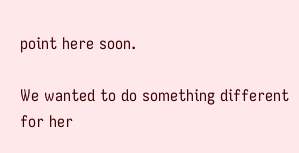point here soon.

We wanted to do something different for her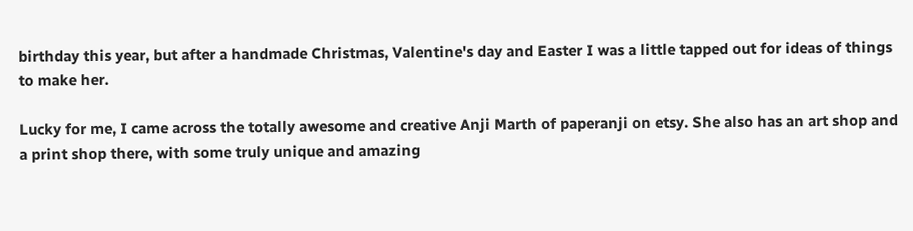birthday this year, but after a handmade Christmas, Valentine's day and Easter I was a little tapped out for ideas of things to make her.

Lucky for me, I came across the totally awesome and creative Anji Marth of paperanji on etsy. She also has an art shop and a print shop there, with some truly unique and amazing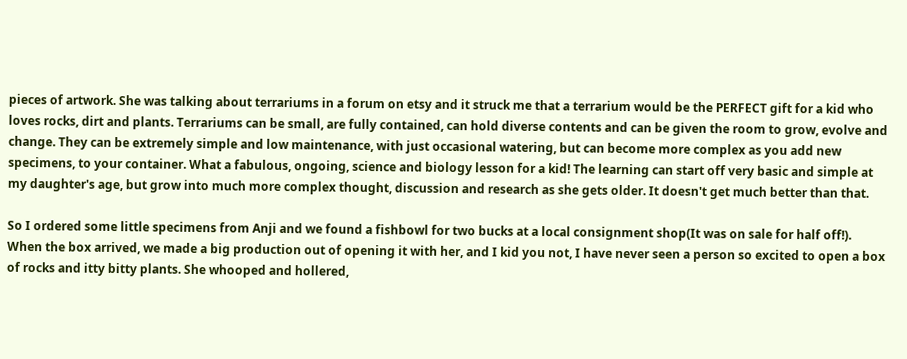pieces of artwork. She was talking about terrariums in a forum on etsy and it struck me that a terrarium would be the PERFECT gift for a kid who loves rocks, dirt and plants. Terrariums can be small, are fully contained, can hold diverse contents and can be given the room to grow, evolve and change. They can be extremely simple and low maintenance, with just occasional watering, but can become more complex as you add new specimens, to your container. What a fabulous, ongoing, science and biology lesson for a kid! The learning can start off very basic and simple at my daughter's age, but grow into much more complex thought, discussion and research as she gets older. It doesn't get much better than that.

So I ordered some little specimens from Anji and we found a fishbowl for two bucks at a local consignment shop(It was on sale for half off!). When the box arrived, we made a big production out of opening it with her, and I kid you not, I have never seen a person so excited to open a box of rocks and itty bitty plants. She whooped and hollered,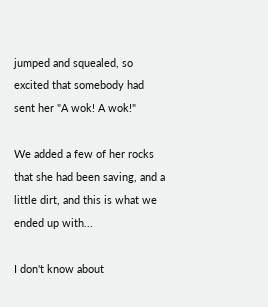jumped and squealed, so excited that somebody had sent her "A wok! A wok!"

We added a few of her rocks that she had been saving, and a little dirt, and this is what we ended up with...

I don't know about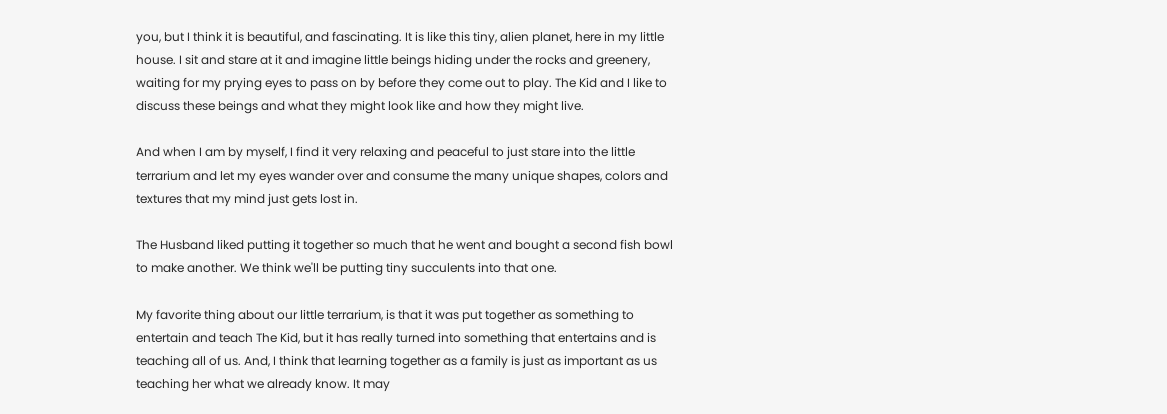you, but I think it is beautiful, and fascinating. It is like this tiny, alien planet, here in my little house. I sit and stare at it and imagine little beings hiding under the rocks and greenery, waiting for my prying eyes to pass on by before they come out to play. The Kid and I like to discuss these beings and what they might look like and how they might live.

And when I am by myself, I find it very relaxing and peaceful to just stare into the little terrarium and let my eyes wander over and consume the many unique shapes, colors and textures that my mind just gets lost in.

The Husband liked putting it together so much that he went and bought a second fish bowl to make another. We think we'll be putting tiny succulents into that one.

My favorite thing about our little terrarium, is that it was put together as something to entertain and teach The Kid, but it has really turned into something that entertains and is teaching all of us. And, I think that learning together as a family is just as important as us teaching her what we already know. It may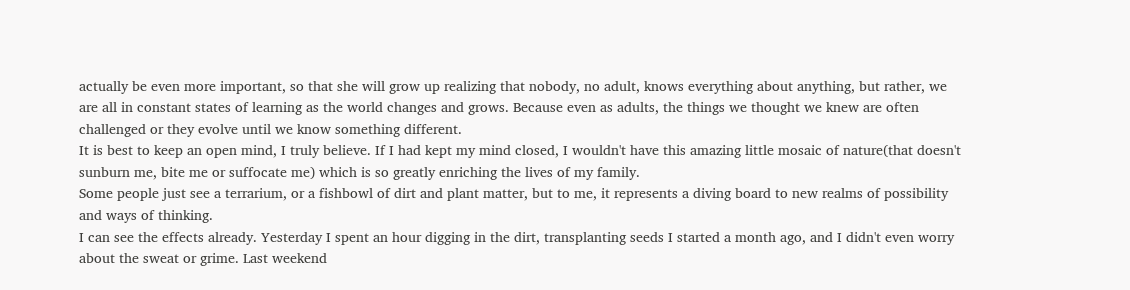actually be even more important, so that she will grow up realizing that nobody, no adult, knows everything about anything, but rather, we are all in constant states of learning as the world changes and grows. Because even as adults, the things we thought we knew are often challenged or they evolve until we know something different.
It is best to keep an open mind, I truly believe. If I had kept my mind closed, I wouldn't have this amazing little mosaic of nature(that doesn't sunburn me, bite me or suffocate me) which is so greatly enriching the lives of my family.
Some people just see a terrarium, or a fishbowl of dirt and plant matter, but to me, it represents a diving board to new realms of possibility and ways of thinking.
I can see the effects already. Yesterday I spent an hour digging in the dirt, transplanting seeds I started a month ago, and I didn't even worry about the sweat or grime. Last weekend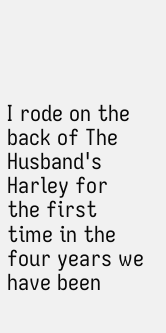I rode on the back of The Husband's Harley for the first time in the four years we have been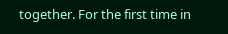together. For the first time in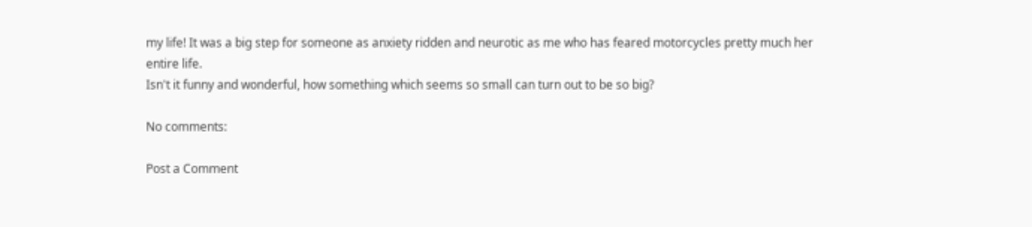my life! It was a big step for someone as anxiety ridden and neurotic as me who has feared motorcycles pretty much her entire life.
Isn't it funny and wonderful, how something which seems so small can turn out to be so big?

No comments:

Post a Comment